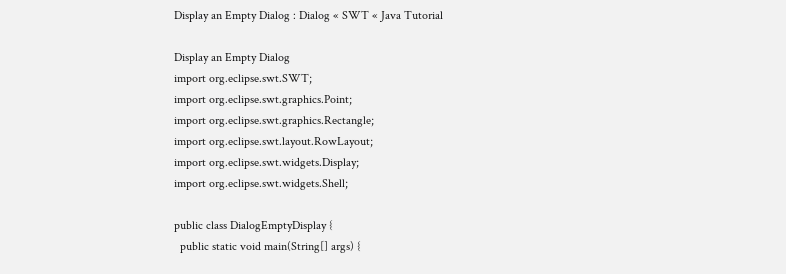Display an Empty Dialog : Dialog « SWT « Java Tutorial

Display an Empty Dialog
import org.eclipse.swt.SWT;
import org.eclipse.swt.graphics.Point;
import org.eclipse.swt.graphics.Rectangle;
import org.eclipse.swt.layout.RowLayout;
import org.eclipse.swt.widgets.Display;
import org.eclipse.swt.widgets.Shell;

public class DialogEmptyDisplay {
  public static void main(String[] args) {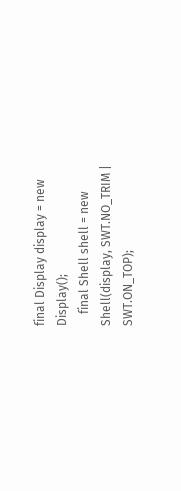final Display display = new Display();
    final Shell shell = new Shell(display, SWT.NO_TRIM | SWT.ON_TOP);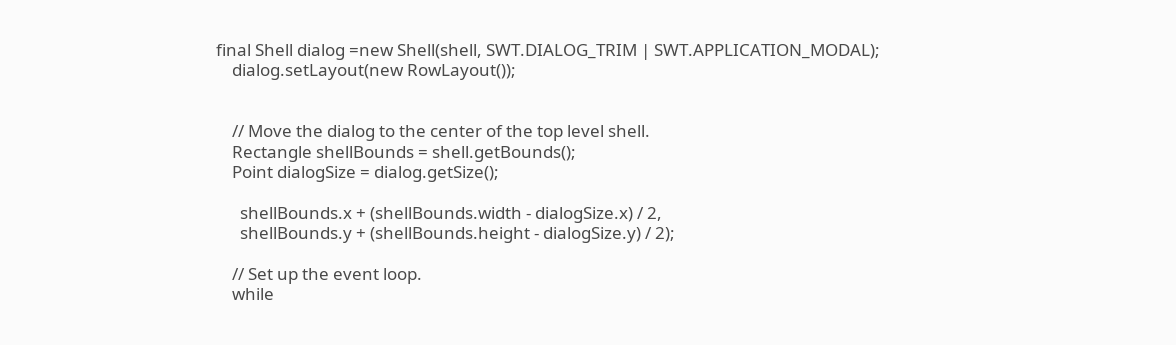final Shell dialog =new Shell(shell, SWT.DIALOG_TRIM | SWT.APPLICATION_MODAL);
    dialog.setLayout(new RowLayout());


    // Move the dialog to the center of the top level shell.
    Rectangle shellBounds = shell.getBounds();
    Point dialogSize = dialog.getSize();

      shellBounds.x + (shellBounds.width - dialogSize.x) / 2,
      shellBounds.y + (shellBounds.height - dialogSize.y) / 2);

    // Set up the event loop.
    while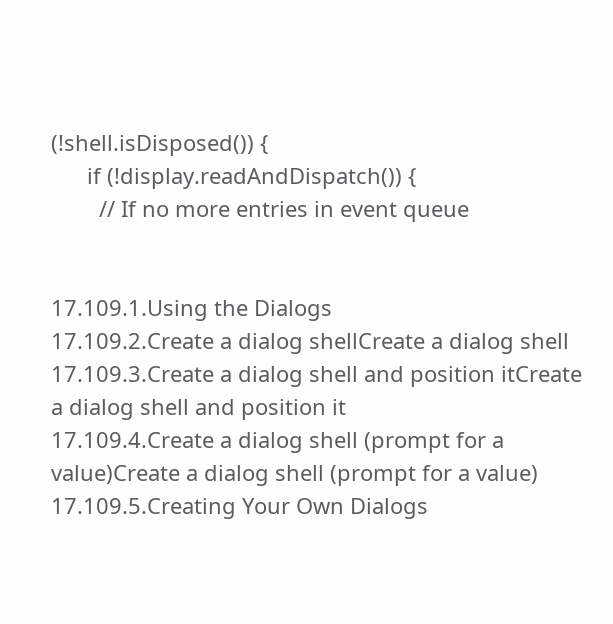(!shell.isDisposed()) {
      if (!display.readAndDispatch()) {
        // If no more entries in event queue


17.109.1.Using the Dialogs
17.109.2.Create a dialog shellCreate a dialog shell
17.109.3.Create a dialog shell and position itCreate a dialog shell and position it
17.109.4.Create a dialog shell (prompt for a value)Create a dialog shell (prompt for a value)
17.109.5.Creating Your Own Dialogs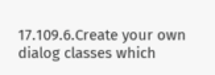17.109.6.Create your own dialog classes which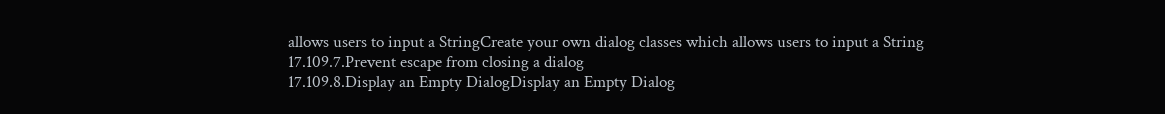allows users to input a StringCreate your own dialog classes which allows users to input a String
17.109.7.Prevent escape from closing a dialog
17.109.8.Display an Empty DialogDisplay an Empty Dialog